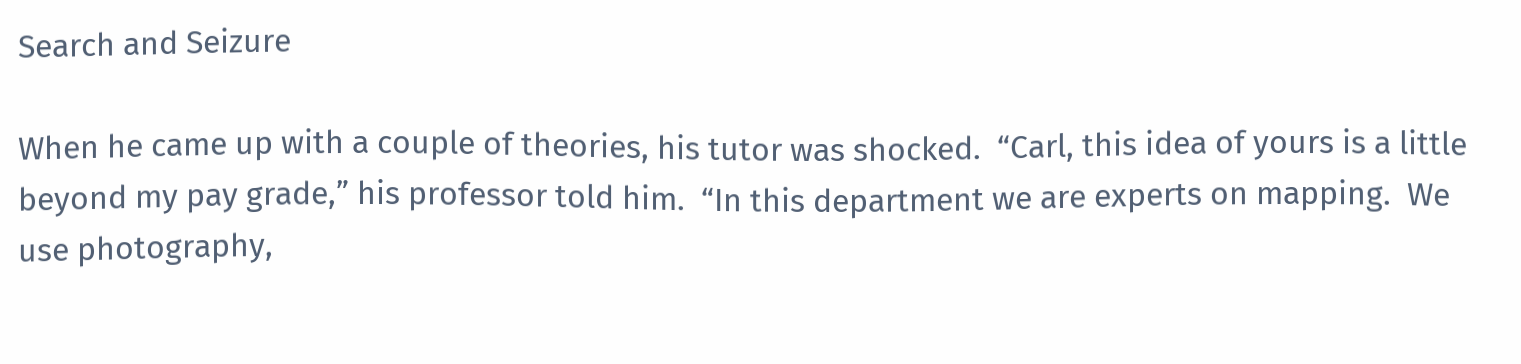Search and Seizure

When he came up with a couple of theories, his tutor was shocked.  “Carl, this idea of yours is a little beyond my pay grade,” his professor told him.  “In this department we are experts on mapping.  We use photography,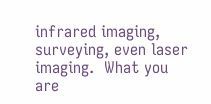infrared imaging, surveying, even laser imaging.  What you are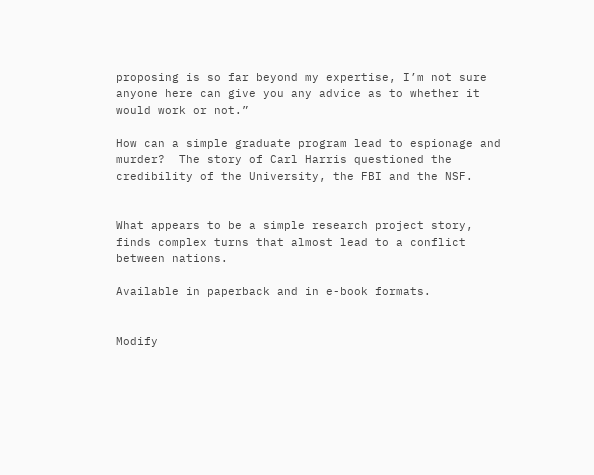proposing is so far beyond my expertise, I’m not sure anyone here can give you any advice as to whether it would work or not.”

How can a simple graduate program lead to espionage and murder?  The story of Carl Harris questioned the credibility of the University, the FBI and the NSF.


What appears to be a simple research project story, finds complex turns that almost lead to a conflict between nations.

Available in paperback and in e-book formats.


Modify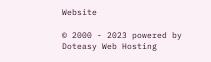Website

© 2000 - 2023 powered by
Doteasy Web Hosting